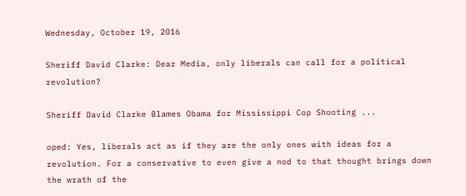Wednesday, October 19, 2016

Sheriff David Clarke: Dear Media, only liberals can call for a political revolution?

Sheriff David Clarke Blames Obama for Mississippi Cop Shooting ...

oped: Yes, liberals act as if they are the only ones with ideas for a revolution. For a conservative to even give a nod to that thought brings down the wrath of the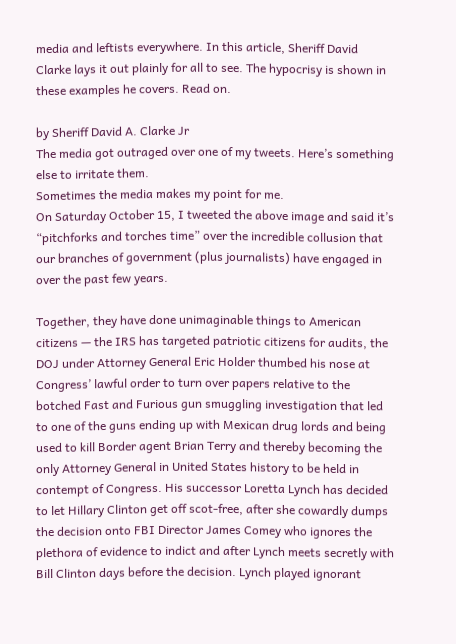media and leftists everywhere. In this article, Sheriff David Clarke lays it out plainly for all to see. The hypocrisy is shown in these examples he covers. Read on.

by Sheriff David A. Clarke Jr
The media got outraged over one of my tweets. Here’s something else to irritate them.
Sometimes the media makes my point for me.
On Saturday October 15, I tweeted the above image and said it’s “pitchforks and torches time” over the incredible collusion that our branches of government (plus journalists) have engaged in over the past few years.

Together, they have done unimaginable things to American citizens — the IRS has targeted patriotic citizens for audits, the DOJ under Attorney General Eric Holder thumbed his nose at Congress’ lawful order to turn over papers relative to the botched Fast and Furious gun smuggling investigation that led to one of the guns ending up with Mexican drug lords and being used to kill Border agent Brian Terry and thereby becoming the only Attorney General in United States history to be held in contempt of Congress. His successor Loretta Lynch has decided to let Hillary Clinton get off scot-free, after she cowardly dumps the decision onto FBI Director James Comey who ignores the plethora of evidence to indict and after Lynch meets secretly with Bill Clinton days before the decision. Lynch played ignorant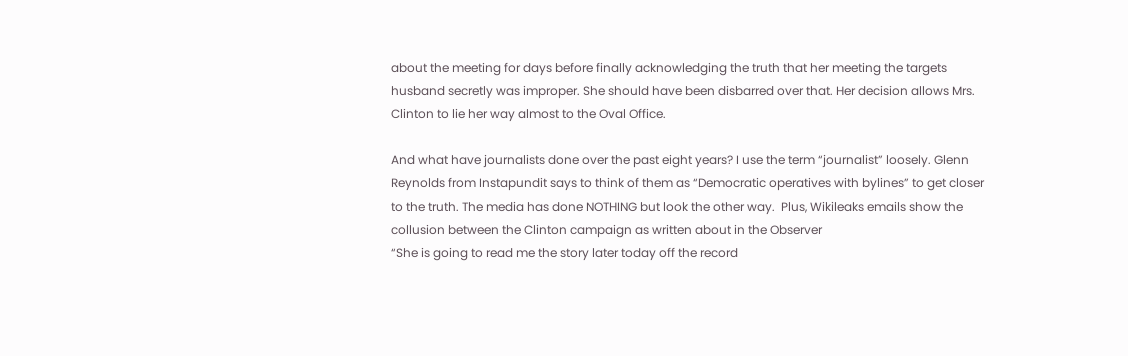about the meeting for days before finally acknowledging the truth that her meeting the targets husband secretly was improper. She should have been disbarred over that. Her decision allows Mrs. Clinton to lie her way almost to the Oval Office.

And what have journalists done over the past eight years? I use the term “journalist” loosely. Glenn Reynolds from Instapundit says to think of them as “Democratic operatives with bylines” to get closer to the truth. The media has done NOTHING but look the other way.  Plus, Wikileaks emails show the collusion between the Clinton campaign as written about in the Observer
“She is going to read me the story later today off the record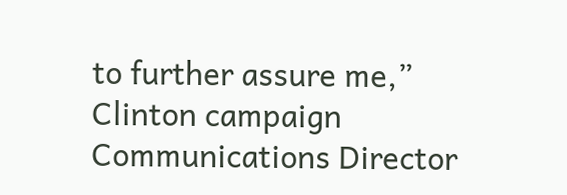to further assure me,” Clinton campaign Communications Director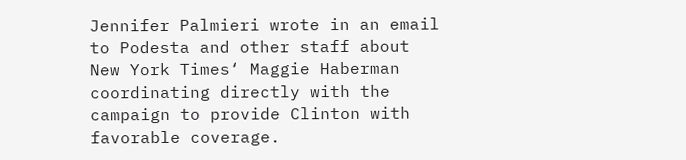Jennifer Palmieri wrote in an email to Podesta and other staff about New York Times‘ Maggie Haberman coordinating directly with the campaign to provide Clinton with favorable coverage.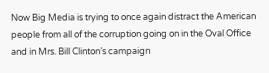Now Big Media is trying to once again distract the American people from all of the corruption going on in the Oval Office and in Mrs. Bill Clinton’s campaign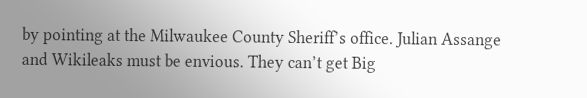by pointing at the Milwaukee County Sheriff’s office. Julian Assange and Wikileaks must be envious. They can’t get Big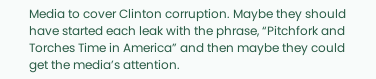Media to cover Clinton corruption. Maybe they should have started each leak with the phrase, “Pitchfork and Torches Time in America” and then maybe they could get the media’s attention.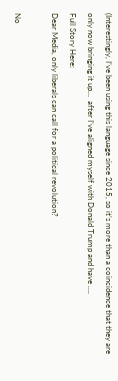(Interestingly, I’ve been using this language since 2015, so it’s more than a coincidence that they are only now bringing it up…  after I’ve aligned myself with Donald Trump and have ….
Full Story Here:
Dear Media, only liberals can call for a political revolution?

No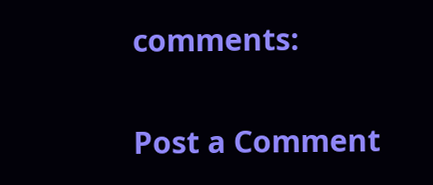comments:

Post a Comment